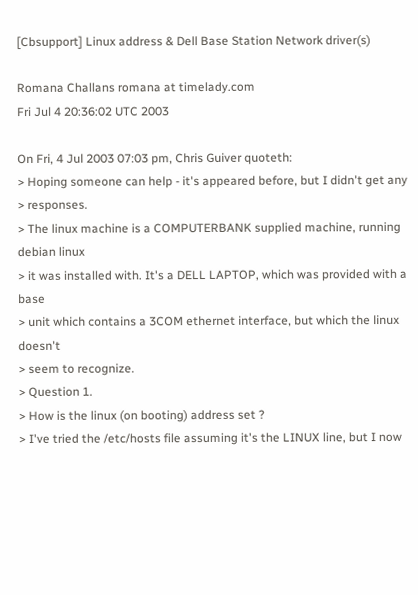[Cbsupport] Linux address & Dell Base Station Network driver(s)

Romana Challans romana at timelady.com
Fri Jul 4 20:36:02 UTC 2003

On Fri, 4 Jul 2003 07:03 pm, Chris Guiver quoteth:
> Hoping someone can help - it's appeared before, but I didn't get any
> responses.
> The linux machine is a COMPUTERBANK supplied machine, running debian linux
> it was installed with. It's a DELL LAPTOP, which was provided with a base
> unit which contains a 3COM ethernet interface, but which the linux doesn't
> seem to recognize.
> Question 1.
> How is the linux (on booting) address set ?
> I've tried the /etc/hosts file assuming it's the LINUX line, but I now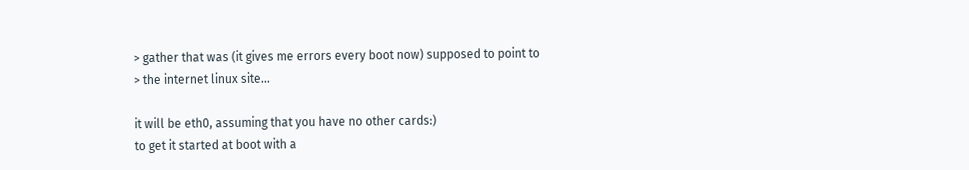> gather that was (it gives me errors every boot now) supposed to point to
> the internet linux site...

it will be eth0, assuming that you have no other cards:)
to get it started at boot with a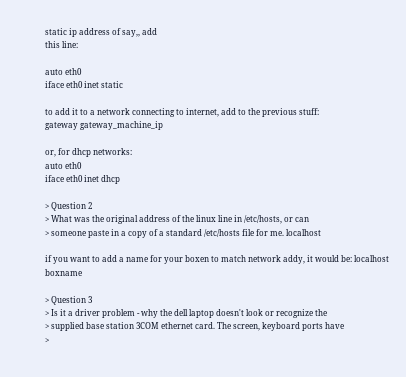static ip address of say,, add
this line:

auto eth0
iface eth0 inet static

to add it to a network connecting to internet, add to the previous stuff:
gateway gateway_machine_ip

or, for dhcp networks:
auto eth0
iface eth0 inet dhcp

> Question 2
> What was the original address of the linux line in /etc/hosts, or can
> someone paste in a copy of a standard /etc/hosts file for me. localhost

if you want to add a name for your boxen to match network addy, it would be: localhost boxname

> Question 3
> Is it a driver problem - why the dell laptop doesn't look or recognize the
> supplied base station 3COM ethernet card. The screen, keyboard ports have
>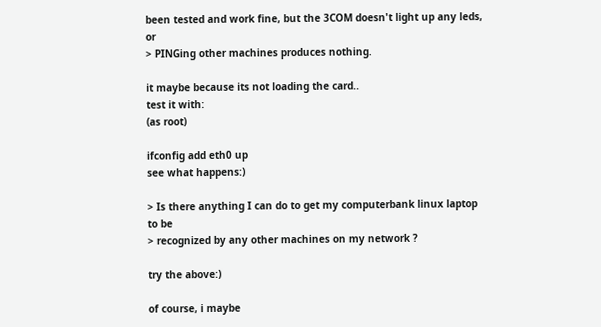been tested and work fine, but the 3COM doesn't light up any leds, or
> PINGing other machines produces nothing.

it maybe because its not loading the card..
test it with:
(as root)

ifconfig add eth0 up
see what happens:)

> Is there anything I can do to get my computerbank linux laptop to be
> recognized by any other machines on my network ?

try the above:)

of course, i maybe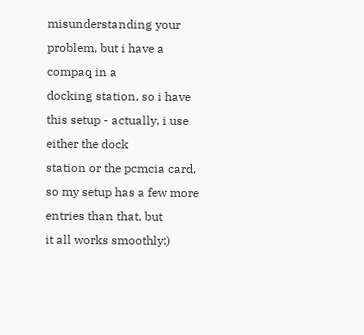misunderstanding your problem, but i have a compaq in a
docking station, so i have this setup - actually, i use either the dock
station or the pcmcia card, so my setup has a few more entries than that, but
it all works smoothly:)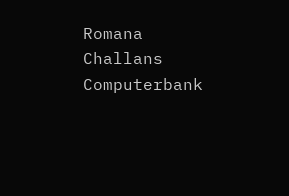Romana Challans
Computerbank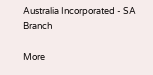Australia Incorporated - SA Branch

More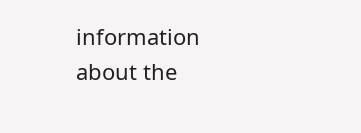information about the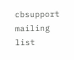cbsupport mailing list